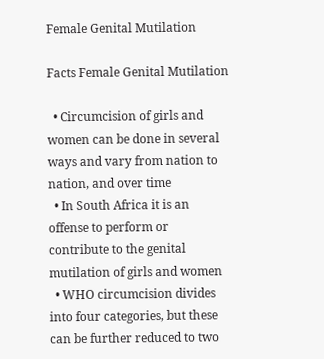Female Genital Mutilation

Facts Female Genital Mutilation

  • Circumcision of girls and women can be done in several ways and vary from nation to nation, and over time
  • In South Africa it is an offense to perform or contribute to the genital mutilation of girls and women
  • WHO circumcision divides into four categories, but these can be further reduced to two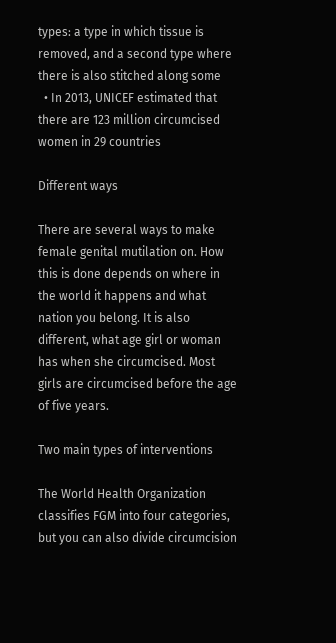types: a type in which tissue is removed, and a second type where there is also stitched along some
  • In 2013, UNICEF estimated that there are 123 million circumcised women in 29 countries

Different ways

There are several ways to make female genital mutilation on. How this is done depends on where in the world it happens and what nation you belong. It is also different, what age girl or woman has when she circumcised. Most girls are circumcised before the age of five years.

Two main types of interventions

The World Health Organization classifies FGM into four categories, but you can also divide circumcision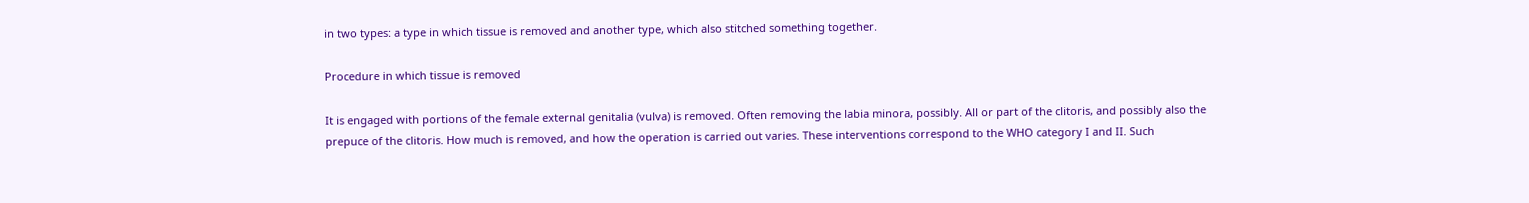in two types: a type in which tissue is removed and another type, which also stitched something together.

Procedure in which tissue is removed

It is engaged with portions of the female external genitalia (vulva) is removed. Often removing the labia minora, possibly. All or part of the clitoris, and possibly also the prepuce of the clitoris. How much is removed, and how the operation is carried out varies. These interventions correspond to the WHO category I and II. Such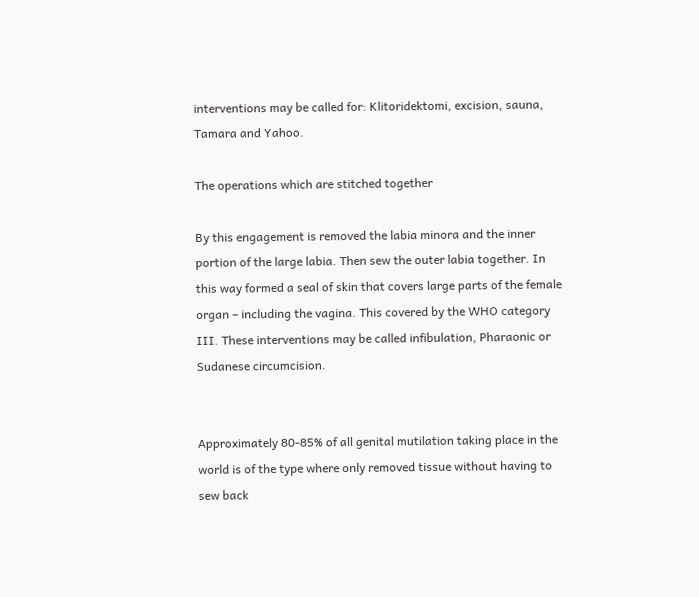interventions may be called for: Klitoridektomi, excision, sauna, Tamara and Yahoo.

The operations which are stitched together

By this engagement is removed the labia minora and the inner portion of the large labia. Then sew the outer labia together. In this way formed a seal of skin that covers large parts of the female organ – including the vagina. This covered by the WHO category III. These interventions may be called infibulation, Pharaonic or Sudanese circumcision.


Approximately 80-85% of all genital mutilation taking place in the world is of the type where only removed tissue without having to sew back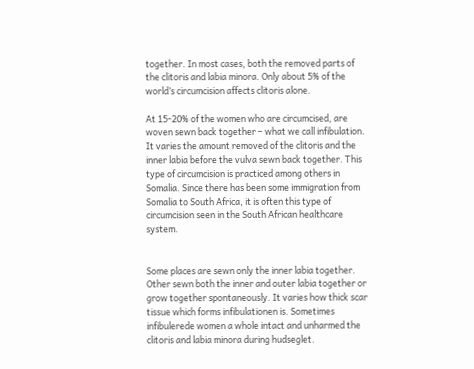together. In most cases, both the removed parts of the clitoris and labia minora. Only about 5% of the world’s circumcision affects clitoris alone.

At 15-20% of the women who are circumcised, are woven sewn back together – what we call infibulation. It varies the amount removed of the clitoris and the inner labia before the vulva sewn back together. This type of circumcision is practiced among others in Somalia. Since there has been some immigration from Somalia to South Africa, it is often this type of circumcision seen in the South African healthcare system.


Some places are sewn only the inner labia together. Other sewn both the inner and outer labia together or grow together spontaneously. It varies how thick scar tissue which forms infibulationen is. Sometimes infibulerede women a whole intact and unharmed the clitoris and labia minora during hudseglet.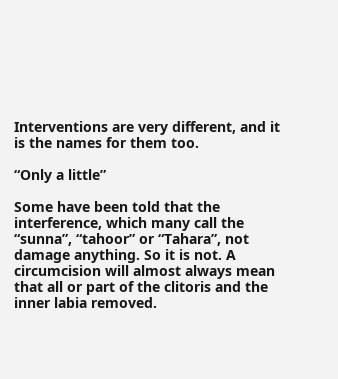Interventions are very different, and it is the names for them too.

“Only a little”

Some have been told that the interference, which many call the “sunna”, “tahoor” or “Tahara”, not damage anything. So it is not. A circumcision will almost always mean that all or part of the clitoris and the inner labia removed.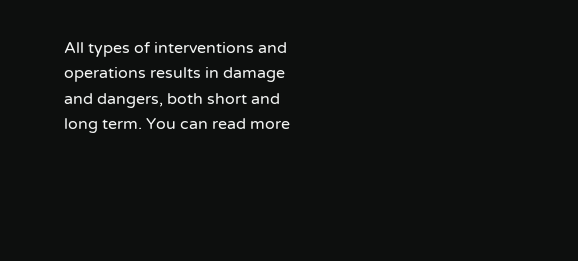All types of interventions and operations results in damage and dangers, both short and long term. You can read more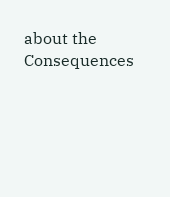about the Consequences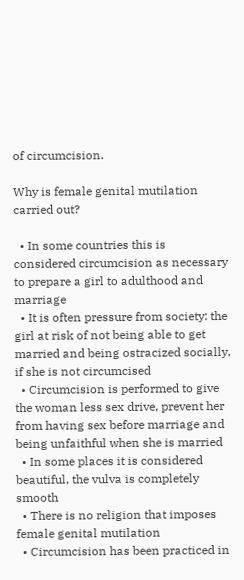of circumcision.

Why is female genital mutilation carried out?

  • In some countries this is considered circumcision as necessary to prepare a girl to adulthood and marriage
  • It is often pressure from society: the girl at risk of not being able to get married and being ostracized socially, if she is not circumcised
  • Circumcision is performed to give the woman less sex drive, prevent her from having sex before marriage and being unfaithful when she is married
  • In some places it is considered beautiful, the vulva is completely smooth
  • There is no religion that imposes female genital mutilation
  • Circumcision has been practiced in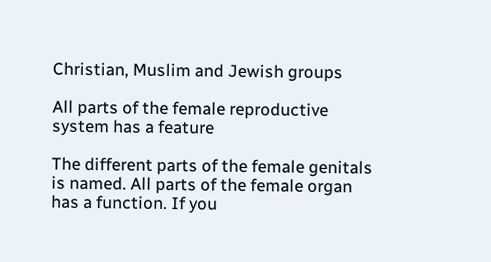Christian, Muslim and Jewish groups

All parts of the female reproductive system has a feature

The different parts of the female genitals is named. All parts of the female organ has a function. If you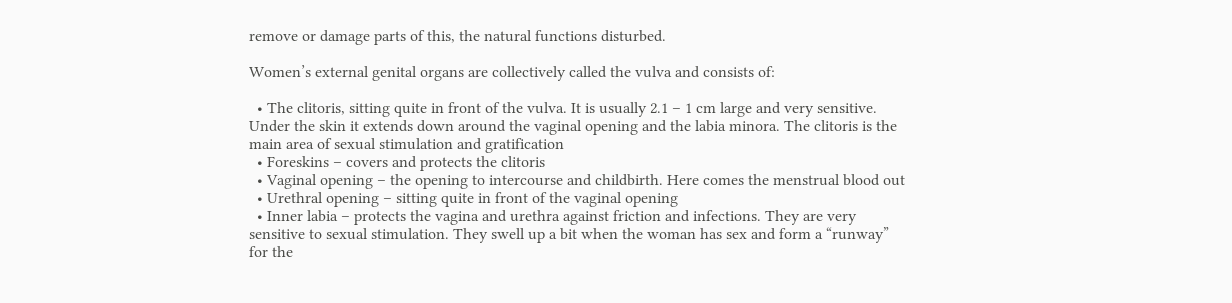remove or damage parts of this, the natural functions disturbed.

Women’s external genital organs are collectively called the vulva and consists of:

  • The clitoris, sitting quite in front of the vulva. It is usually 2.1 – 1 cm large and very sensitive. Under the skin it extends down around the vaginal opening and the labia minora. The clitoris is the main area of sexual stimulation and gratification
  • Foreskins – covers and protects the clitoris
  • Vaginal opening – the opening to intercourse and childbirth. Here comes the menstrual blood out
  • Urethral opening – sitting quite in front of the vaginal opening
  • Inner labia – protects the vagina and urethra against friction and infections. They are very sensitive to sexual stimulation. They swell up a bit when the woman has sex and form a “runway” for the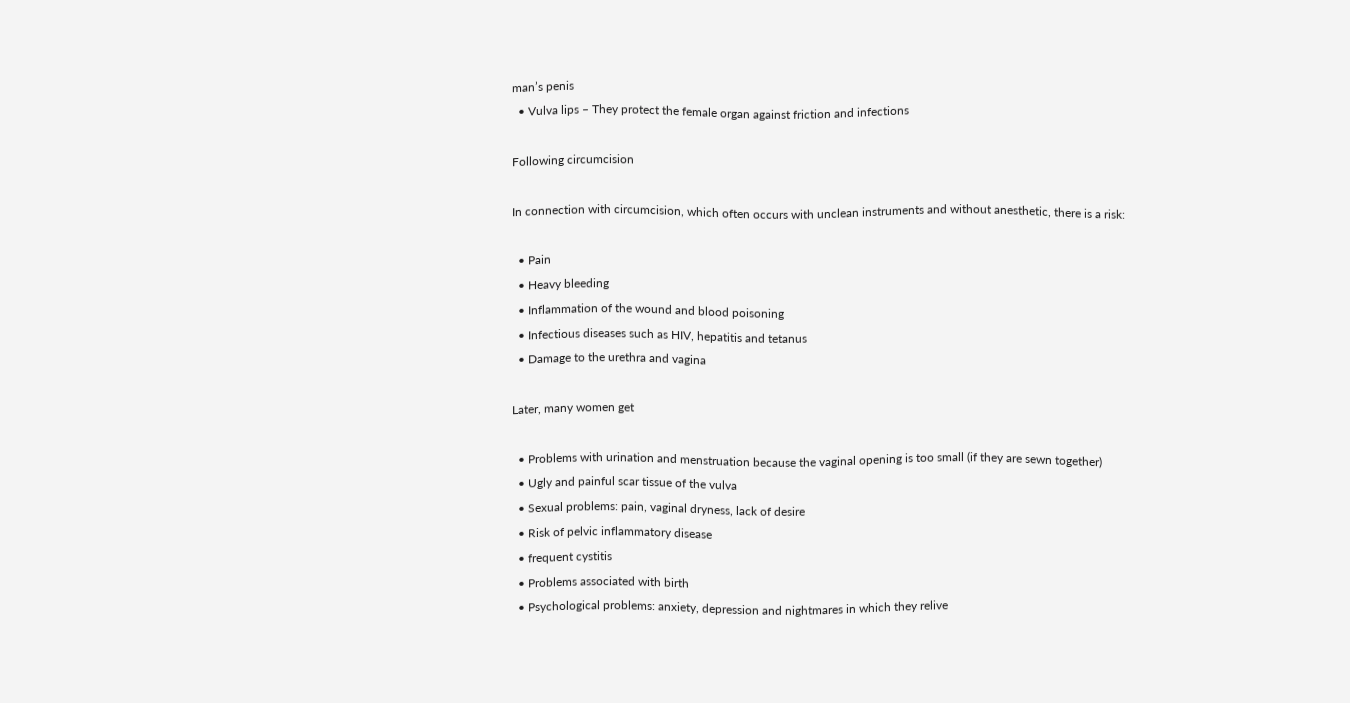man’s penis
  • Vulva lips – They protect the female organ against friction and infections

Following circumcision

In connection with circumcision, which often occurs with unclean instruments and without anesthetic, there is a risk:

  • Pain
  • Heavy bleeding
  • Inflammation of the wound and blood poisoning
  • Infectious diseases such as HIV, hepatitis and tetanus
  • Damage to the urethra and vagina

Later, many women get

  • Problems with urination and menstruation because the vaginal opening is too small (if they are sewn together)
  • Ugly and painful scar tissue of the vulva
  • Sexual problems: pain, vaginal dryness, lack of desire
  • Risk of pelvic inflammatory disease
  • frequent cystitis
  • Problems associated with birth
  • Psychological problems: anxiety, depression and nightmares in which they relive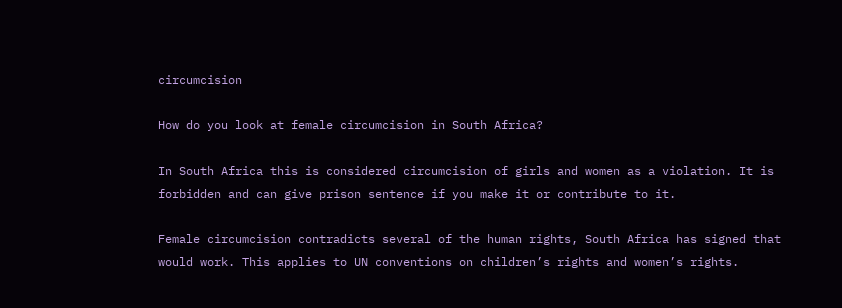circumcision

How do you look at female circumcision in South Africa?

In South Africa this is considered circumcision of girls and women as a violation. It is forbidden and can give prison sentence if you make it or contribute to it.

Female circumcision contradicts several of the human rights, South Africa has signed that would work. This applies to UN conventions on children’s rights and women’s rights.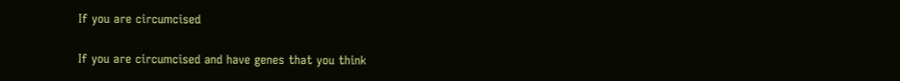If you are circumcised

If you are circumcised and have genes that you think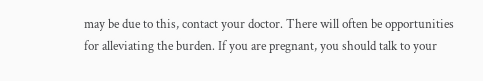may be due to this, contact your doctor. There will often be opportunities for alleviating the burden. If you are pregnant, you should talk to your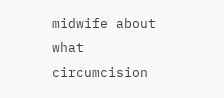midwife about what circumcision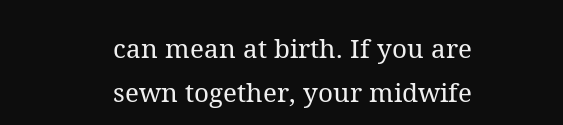can mean at birth. If you are sewn together, your midwife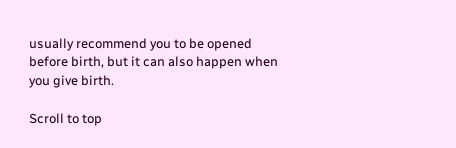usually recommend you to be opened before birth, but it can also happen when you give birth.

Scroll to top